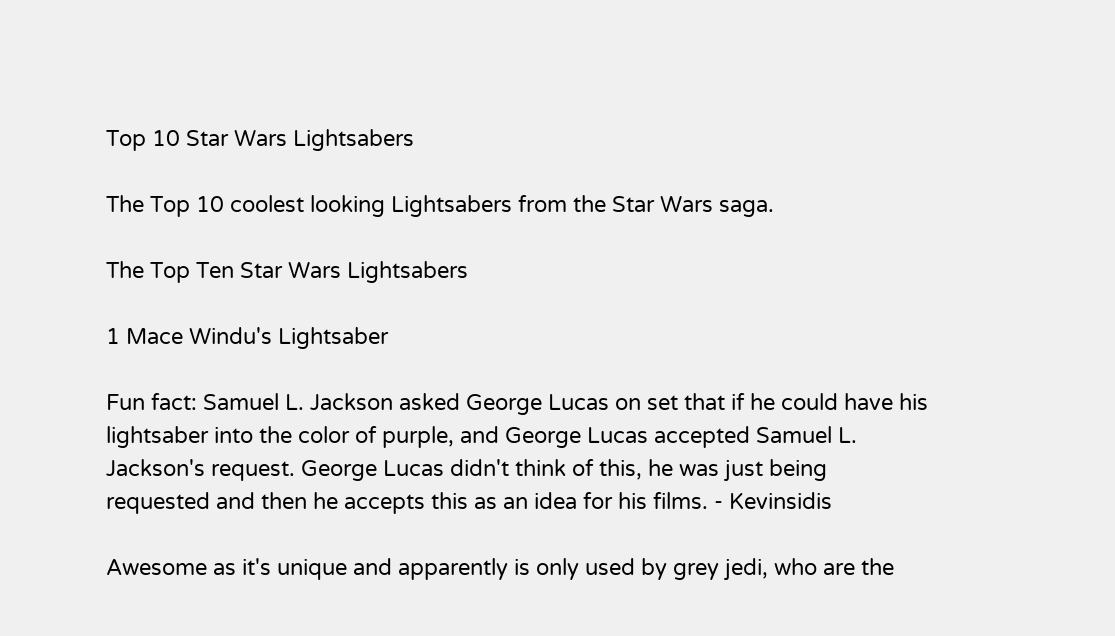Top 10 Star Wars Lightsabers

The Top 10 coolest looking Lightsabers from the Star Wars saga.

The Top Ten Star Wars Lightsabers

1 Mace Windu's Lightsaber

Fun fact: Samuel L. Jackson asked George Lucas on set that if he could have his lightsaber into the color of purple, and George Lucas accepted Samuel L. Jackson's request. George Lucas didn't think of this, he was just being requested and then he accepts this as an idea for his films. - Kevinsidis

Awesome as it's unique and apparently is only used by grey jedi, who are the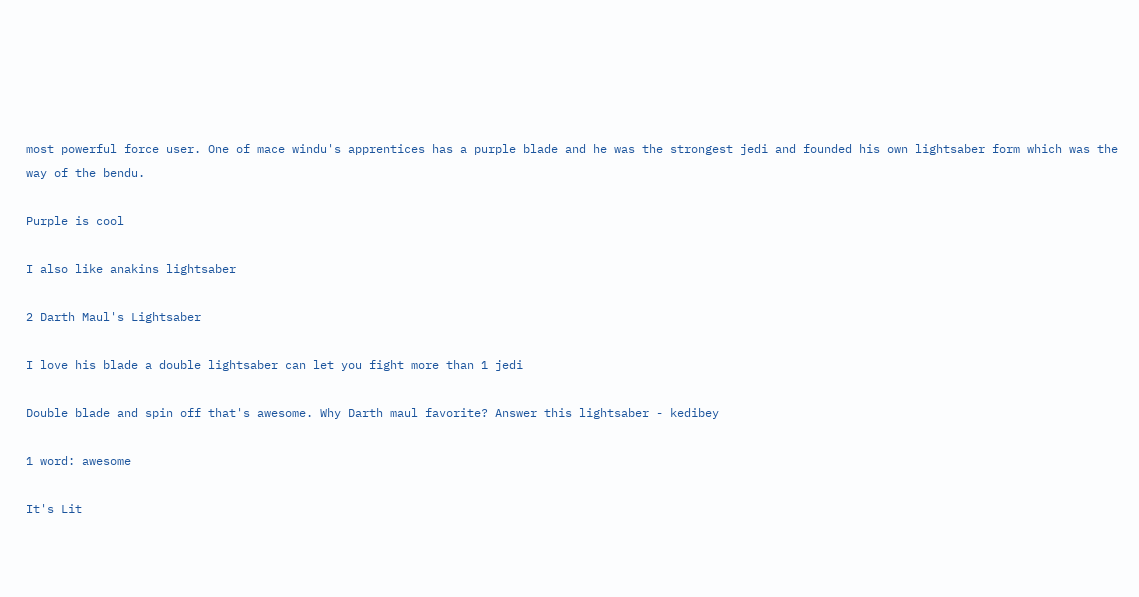most powerful force user. One of mace windu's apprentices has a purple blade and he was the strongest jedi and founded his own lightsaber form which was the way of the bendu.

Purple is cool

I also like anakins lightsaber

2 Darth Maul's Lightsaber

I love his blade a double lightsaber can let you fight more than 1 jedi

Double blade and spin off that's awesome. Why Darth maul favorite? Answer this lightsaber - kedibey

1 word: awesome

It's Lit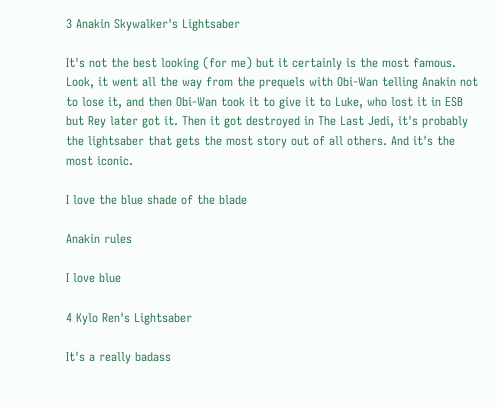3 Anakin Skywalker's Lightsaber

It's not the best looking (for me) but it certainly is the most famous. Look, it went all the way from the prequels with Obi-Wan telling Anakin not to lose it, and then Obi-Wan took it to give it to Luke, who lost it in ESB but Rey later got it. Then it got destroyed in The Last Jedi, it's probably the lightsaber that gets the most story out of all others. And it's the most iconic.

I love the blue shade of the blade

Anakin rules

I love blue

4 Kylo Ren's Lightsaber

It's a really badass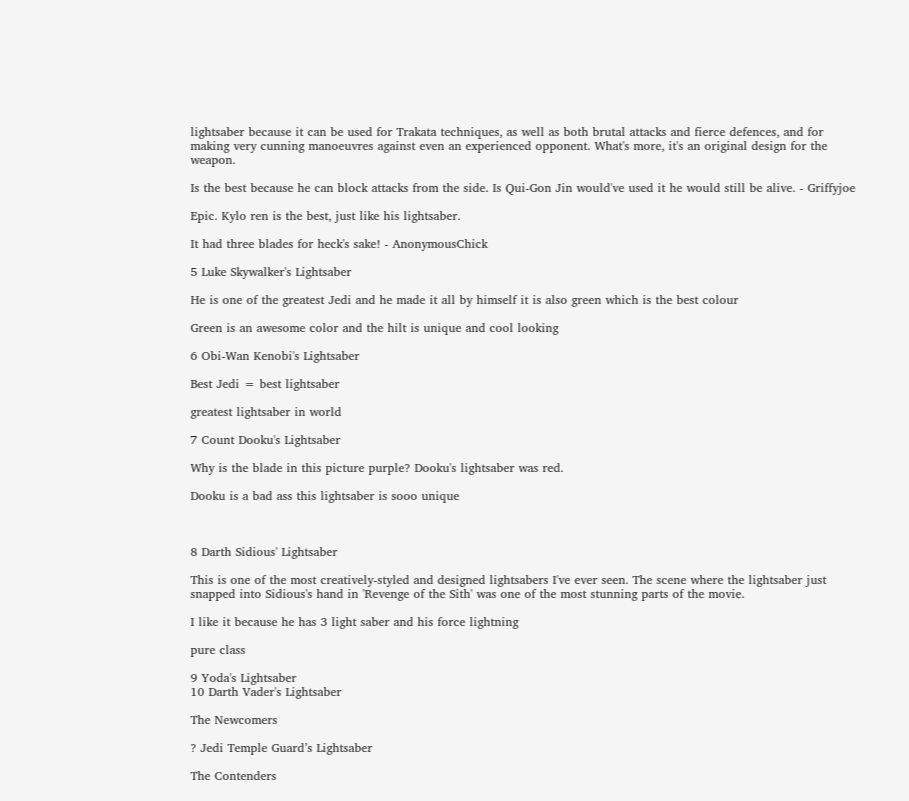lightsaber because it can be used for Trakata techniques, as well as both brutal attacks and fierce defences, and for making very cunning manoeuvres against even an experienced opponent. What's more, it's an original design for the weapon.

Is the best because he can block attacks from the side. Is Qui-Gon Jin would've used it he would still be alive. - Griffyjoe

Epic. Kylo ren is the best, just like his lightsaber.

It had three blades for heck's sake! - AnonymousChick

5 Luke Skywalker's Lightsaber

He is one of the greatest Jedi and he made it all by himself it is also green which is the best colour

Green is an awesome color and the hilt is unique and cool looking

6 Obi-Wan Kenobi's Lightsaber

Best Jedi = best lightsaber

greatest lightsaber in world

7 Count Dooku's Lightsaber

Why is the blade in this picture purple? Dooku's lightsaber was red.

Dooku is a bad ass this lightsaber is sooo unique



8 Darth Sidious' Lightsaber

This is one of the most creatively-styled and designed lightsabers I've ever seen. The scene where the lightsaber just snapped into Sidious's hand in 'Revenge of the Sith' was one of the most stunning parts of the movie.

I like it because he has 3 light saber and his force lightning

pure class

9 Yoda's Lightsaber
10 Darth Vader's Lightsaber

The Newcomers

? Jedi Temple Guard’s Lightsaber

The Contenders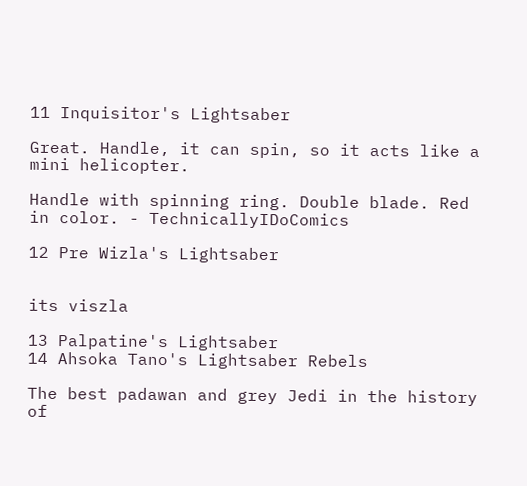11 Inquisitor's Lightsaber

Great. Handle, it can spin, so it acts like a mini helicopter.

Handle with spinning ring. Double blade. Red in color. - TechnicallyIDoComics

12 Pre Wizla's Lightsaber


its viszla

13 Palpatine's Lightsaber
14 Ahsoka Tano's Lightsaber Rebels

The best padawan and grey Jedi in the history of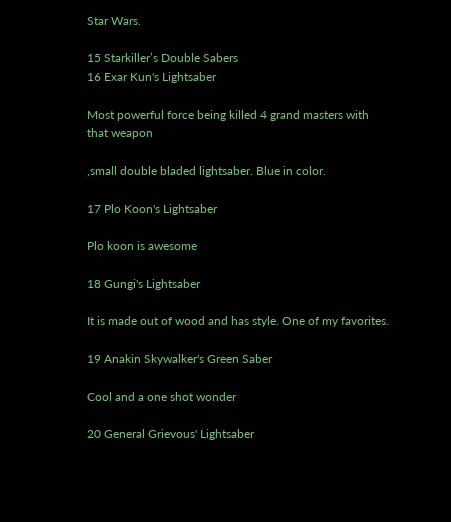Star Wars.

15 Starkiller’s Double Sabers
16 Exar Kun's Lightsaber

Most powerful force being killed 4 grand masters with that weapon

,small double bladed lightsaber. Blue in color.

17 Plo Koon's Lightsaber

Plo koon is awesome

18 Gungi's Lightsaber

It is made out of wood and has style. One of my favorites.

19 Anakin Skywalker's Green Saber

Cool and a one shot wonder

20 General Grievous' Lightsaber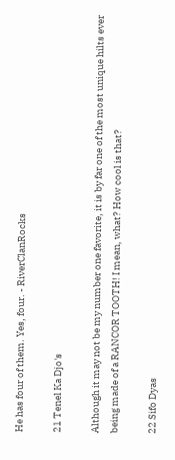He has four of them. Yes, four. - RiverClanRocks

21 Tenel Ka Djo's

Although it may not be my number one favorite, it is by far one of the most unique hilts ever being made of a RANCOR TOOTH! I mean, what? How cool is that?

22 Sifo Dyas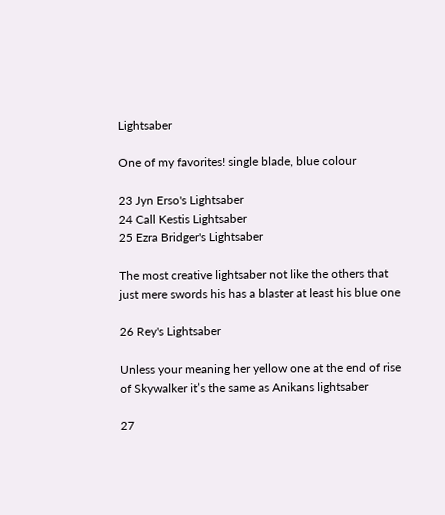Lightsaber

One of my favorites! single blade, blue colour

23 Jyn Erso's Lightsaber
24 Call Kestis Lightsaber
25 Ezra Bridger's Lightsaber

The most creative lightsaber not like the others that just mere swords his has a blaster at least his blue one

26 Rey's Lightsaber

Unless your meaning her yellow one at the end of rise of Skywalker it’s the same as Anikans lightsaber

27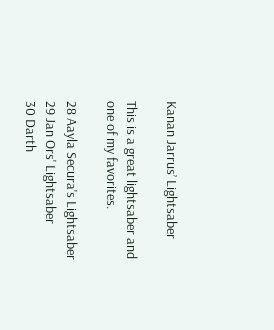Kanan Jarrus’ Lightsaber

This is a great lightsaber and one of my favorites.

28 Aayla Secura's Lightsaber
29 Jan Ors' Lightsaber
30 Darth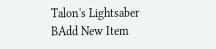Talon's Lightsaber
BAdd New Item